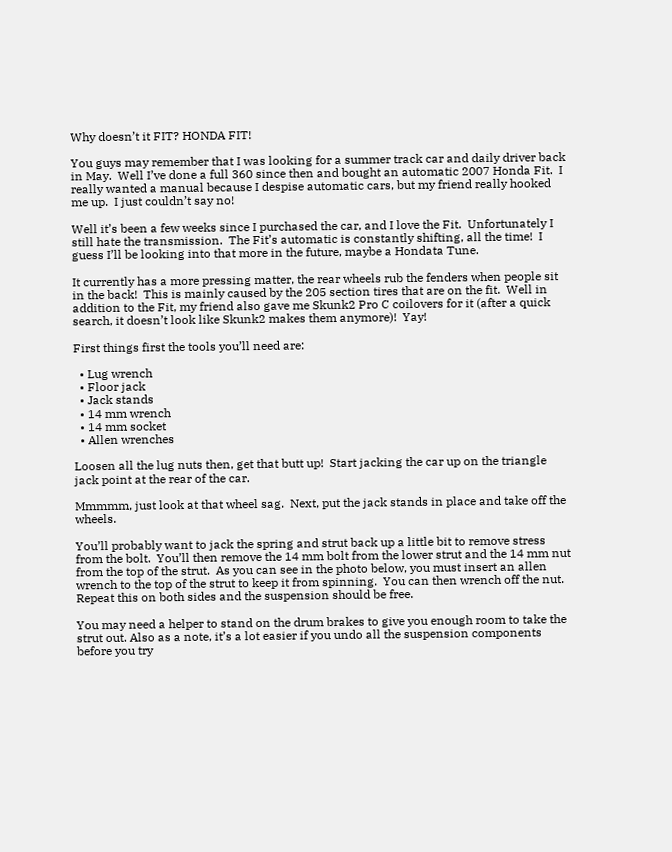Why doesn’t it FIT? HONDA FIT!

You guys may remember that I was looking for a summer track car and daily driver back in May.  Well I’ve done a full 360 since then and bought an automatic 2007 Honda Fit.  I really wanted a manual because I despise automatic cars, but my friend really hooked me up.  I just couldn’t say no!

Well it’s been a few weeks since I purchased the car, and I love the Fit.  Unfortunately I still hate the transmission.  The Fit’s automatic is constantly shifting, all the time!  I guess I’ll be looking into that more in the future, maybe a Hondata Tune.

It currently has a more pressing matter, the rear wheels rub the fenders when people sit in the back!  This is mainly caused by the 205 section tires that are on the fit.  Well in addition to the Fit, my friend also gave me Skunk2 Pro C coilovers for it (after a quick search, it doesn’t look like Skunk2 makes them anymore)!  Yay!

First things first the tools you’ll need are:

  • Lug wrench
  • Floor jack
  • Jack stands
  • 14 mm wrench
  • 14 mm socket
  • Allen wrenches

Loosen all the lug nuts then, get that butt up!  Start jacking the car up on the triangle jack point at the rear of the car.

Mmmmm, just look at that wheel sag.  Next, put the jack stands in place and take off the wheels.

You’ll probably want to jack the spring and strut back up a little bit to remove stress from the bolt.  You’ll then remove the 14 mm bolt from the lower strut and the 14 mm nut from the top of the strut.  As you can see in the photo below, you must insert an allen wrench to the top of the strut to keep it from spinning.  You can then wrench off the nut.  Repeat this on both sides and the suspension should be free.

You may need a helper to stand on the drum brakes to give you enough room to take the strut out. Also as a note, it’s a lot easier if you undo all the suspension components before you try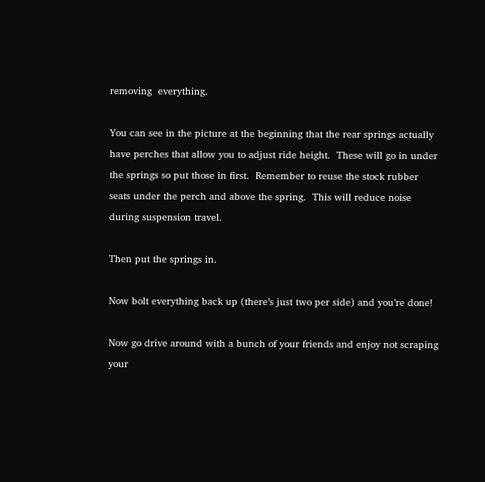removing  everything.

You can see in the picture at the beginning that the rear springs actually have perches that allow you to adjust ride height.  These will go in under the springs so put those in first.  Remember to reuse the stock rubber seats under the perch and above the spring.  This will reduce noise during suspension travel.

Then put the springs in.

Now bolt everything back up (there’s just two per side) and you’re done!

Now go drive around with a bunch of your friends and enjoy not scraping your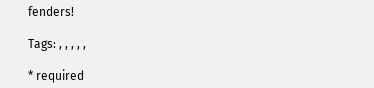fenders!

Tags: , , , , ,

* required